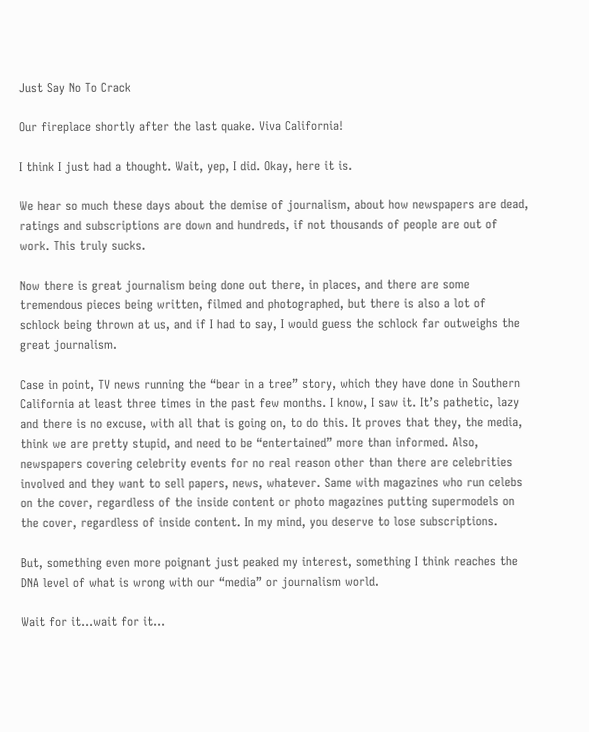Just Say No To Crack

Our fireplace shortly after the last quake. Viva California!

I think I just had a thought. Wait, yep, I did. Okay, here it is.

We hear so much these days about the demise of journalism, about how newspapers are dead, ratings and subscriptions are down and hundreds, if not thousands of people are out of work. This truly sucks.

Now there is great journalism being done out there, in places, and there are some tremendous pieces being written, filmed and photographed, but there is also a lot of schlock being thrown at us, and if I had to say, I would guess the schlock far outweighs the great journalism.

Case in point, TV news running the “bear in a tree” story, which they have done in Southern California at least three times in the past few months. I know, I saw it. It’s pathetic, lazy and there is no excuse, with all that is going on, to do this. It proves that they, the media, think we are pretty stupid, and need to be “entertained” more than informed. Also, newspapers covering celebrity events for no real reason other than there are celebrities involved and they want to sell papers, news, whatever. Same with magazines who run celebs on the cover, regardless of the inside content or photo magazines putting supermodels on the cover, regardless of inside content. In my mind, you deserve to lose subscriptions.

But, something even more poignant just peaked my interest, something I think reaches the DNA level of what is wrong with our “media” or journalism world.

Wait for it…wait for it…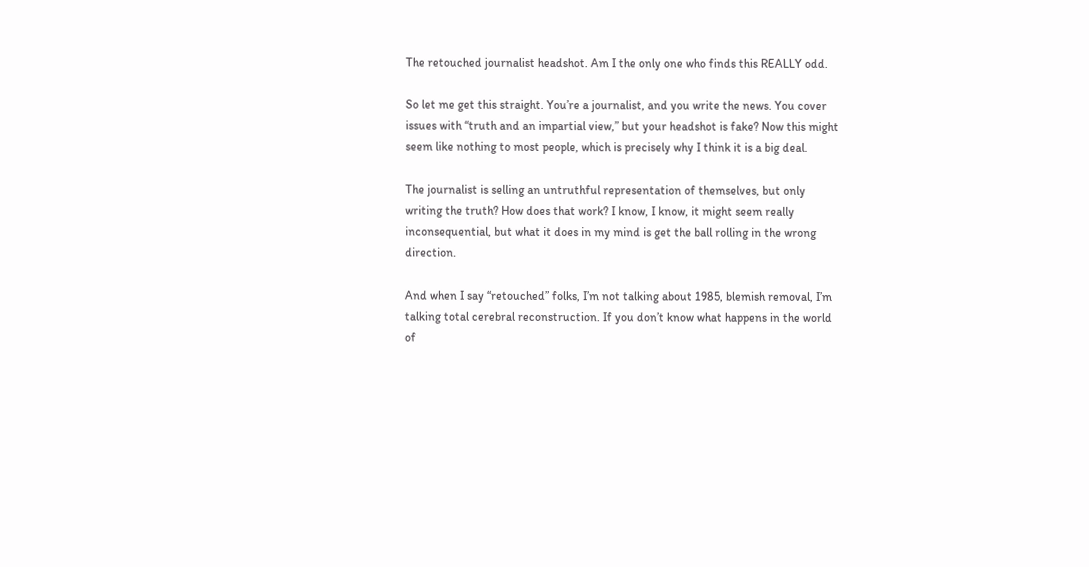The retouched journalist headshot. Am I the only one who finds this REALLY odd.

So let me get this straight. You’re a journalist, and you write the news. You cover issues with “truth and an impartial view,” but your headshot is fake? Now this might seem like nothing to most people, which is precisely why I think it is a big deal.

The journalist is selling an untruthful representation of themselves, but only writing the truth? How does that work? I know, I know, it might seem really inconsequential, but what it does in my mind is get the ball rolling in the wrong direction.

And when I say “retouched” folks, I’m not talking about 1985, blemish removal, I’m talking total cerebral reconstruction. If you don’t know what happens in the world of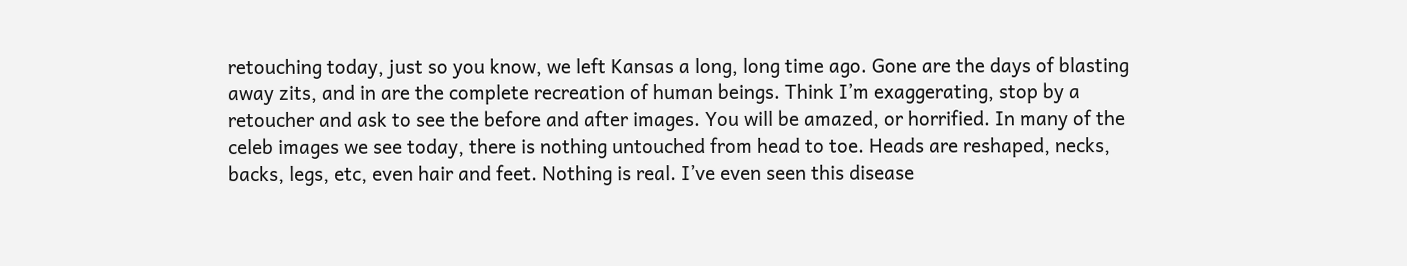retouching today, just so you know, we left Kansas a long, long time ago. Gone are the days of blasting away zits, and in are the complete recreation of human beings. Think I’m exaggerating, stop by a retoucher and ask to see the before and after images. You will be amazed, or horrified. In many of the celeb images we see today, there is nothing untouched from head to toe. Heads are reshaped, necks, backs, legs, etc, even hair and feet. Nothing is real. I’ve even seen this disease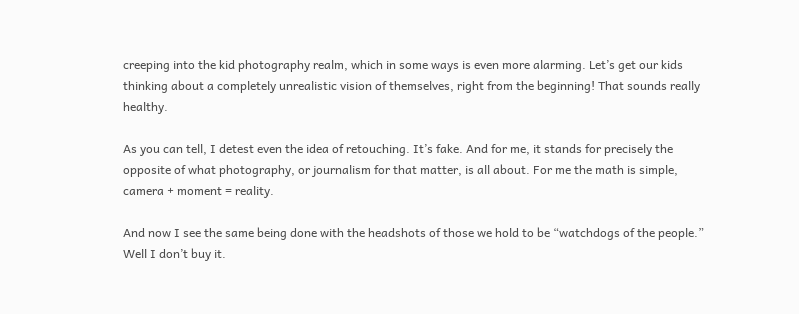creeping into the kid photography realm, which in some ways is even more alarming. Let’s get our kids thinking about a completely unrealistic vision of themselves, right from the beginning! That sounds really healthy.

As you can tell, I detest even the idea of retouching. It’s fake. And for me, it stands for precisely the opposite of what photography, or journalism for that matter, is all about. For me the math is simple, camera + moment = reality.

And now I see the same being done with the headshots of those we hold to be “watchdogs of the people.” Well I don’t buy it.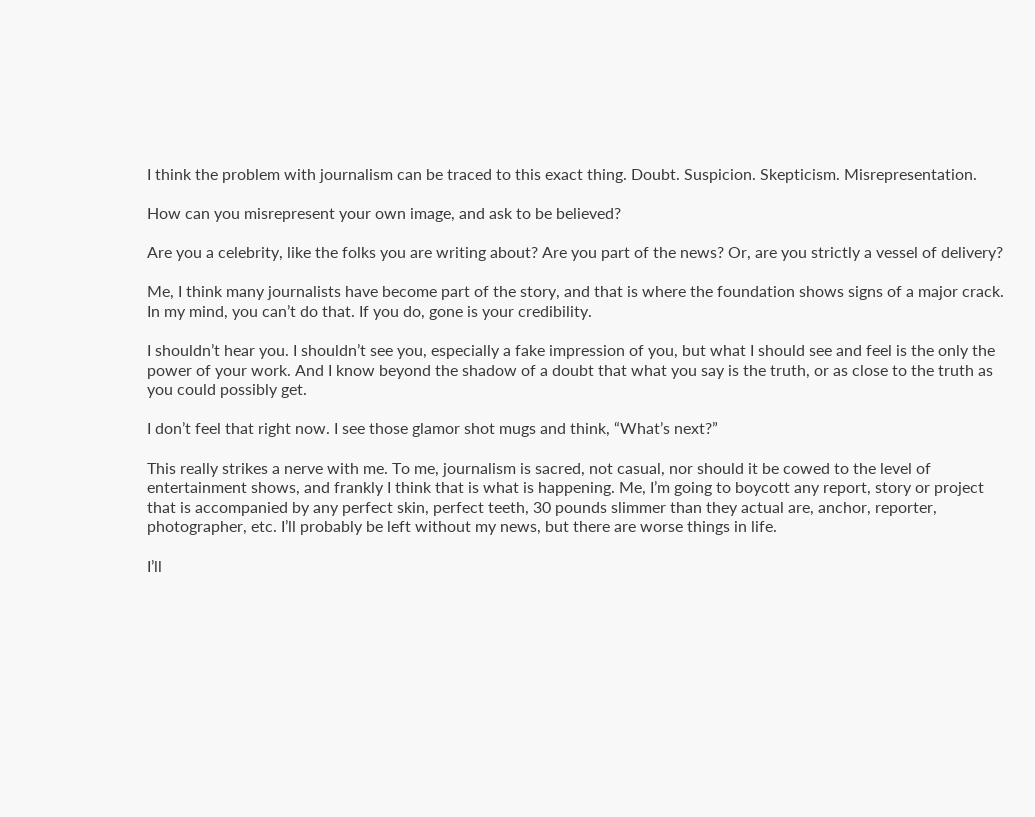I think the problem with journalism can be traced to this exact thing. Doubt. Suspicion. Skepticism. Misrepresentation.

How can you misrepresent your own image, and ask to be believed?

Are you a celebrity, like the folks you are writing about? Are you part of the news? Or, are you strictly a vessel of delivery?

Me, I think many journalists have become part of the story, and that is where the foundation shows signs of a major crack. In my mind, you can’t do that. If you do, gone is your credibility.

I shouldn’t hear you. I shouldn’t see you, especially a fake impression of you, but what I should see and feel is the only the power of your work. And I know beyond the shadow of a doubt that what you say is the truth, or as close to the truth as you could possibly get.

I don’t feel that right now. I see those glamor shot mugs and think, “What’s next?”

This really strikes a nerve with me. To me, journalism is sacred, not casual, nor should it be cowed to the level of entertainment shows, and frankly I think that is what is happening. Me, I’m going to boycott any report, story or project that is accompanied by any perfect skin, perfect teeth, 30 pounds slimmer than they actual are, anchor, reporter, photographer, etc. I’ll probably be left without my news, but there are worse things in life.

I’ll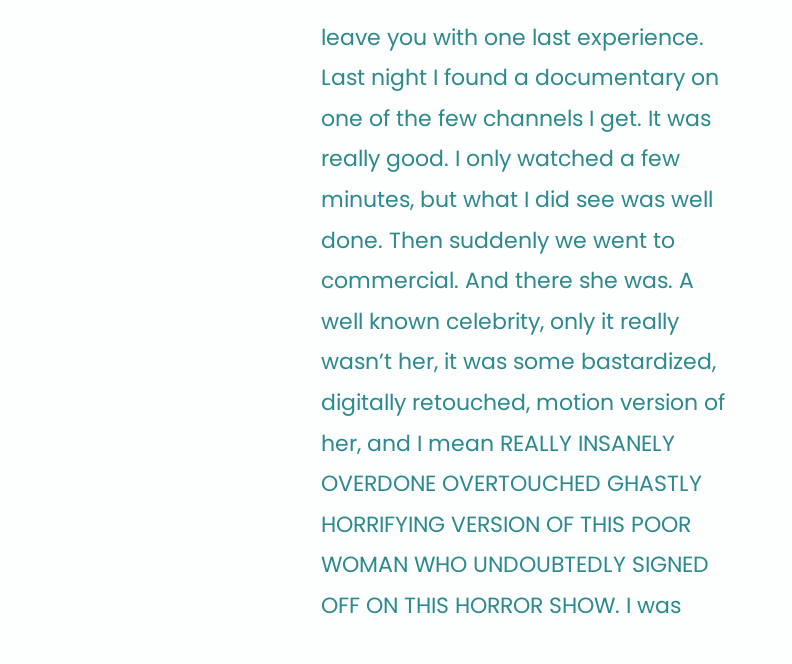leave you with one last experience. Last night I found a documentary on one of the few channels I get. It was really good. I only watched a few minutes, but what I did see was well done. Then suddenly we went to commercial. And there she was. A well known celebrity, only it really wasn’t her, it was some bastardized, digitally retouched, motion version of her, and I mean REALLY INSANELY OVERDONE OVERTOUCHED GHASTLY HORRIFYING VERSION OF THIS POOR WOMAN WHO UNDOUBTEDLY SIGNED OFF ON THIS HORROR SHOW. I was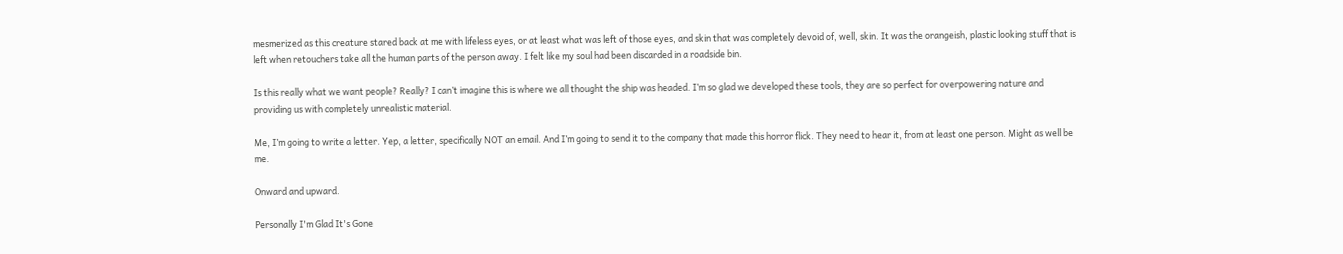mesmerized as this creature stared back at me with lifeless eyes, or at least what was left of those eyes, and skin that was completely devoid of, well, skin. It was the orangeish, plastic looking stuff that is left when retouchers take all the human parts of the person away. I felt like my soul had been discarded in a roadside bin.

Is this really what we want people? Really? I can’t imagine this is where we all thought the ship was headed. I’m so glad we developed these tools, they are so perfect for overpowering nature and providing us with completely unrealistic material.

Me, I’m going to write a letter. Yep, a letter, specifically NOT an email. And I’m going to send it to the company that made this horror flick. They need to hear it, from at least one person. Might as well be me.

Onward and upward.

Personally I'm Glad It's Gone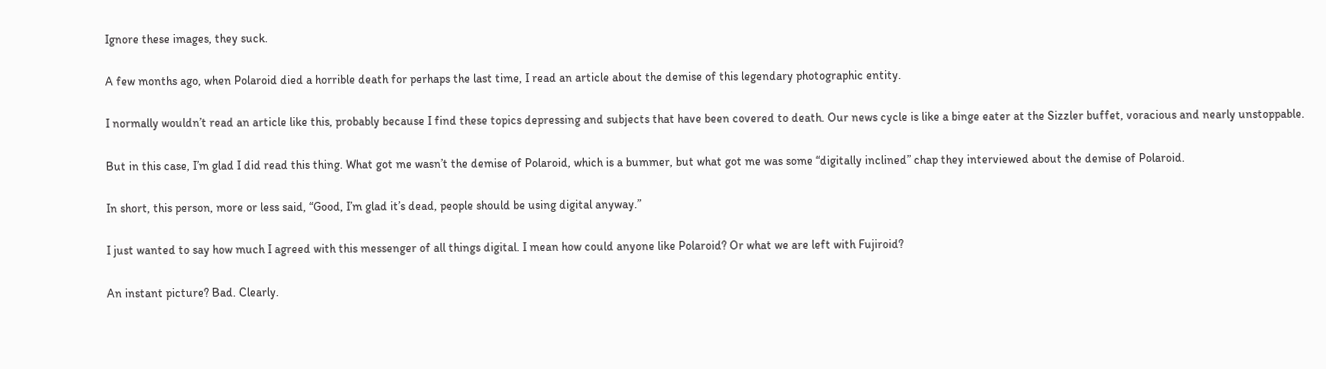Ignore these images, they suck.

A few months ago, when Polaroid died a horrible death for perhaps the last time, I read an article about the demise of this legendary photographic entity.

I normally wouldn’t read an article like this, probably because I find these topics depressing and subjects that have been covered to death. Our news cycle is like a binge eater at the Sizzler buffet, voracious and nearly unstoppable.

But in this case, I’m glad I did read this thing. What got me wasn’t the demise of Polaroid, which is a bummer, but what got me was some “digitally inclined” chap they interviewed about the demise of Polaroid.

In short, this person, more or less said, “Good, I’m glad it’s dead, people should be using digital anyway.”

I just wanted to say how much I agreed with this messenger of all things digital. I mean how could anyone like Polaroid? Or what we are left with Fujiroid?

An instant picture? Bad. Clearly.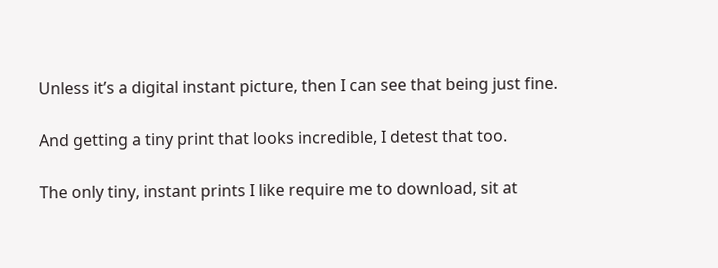Unless it’s a digital instant picture, then I can see that being just fine.

And getting a tiny print that looks incredible, I detest that too.

The only tiny, instant prints I like require me to download, sit at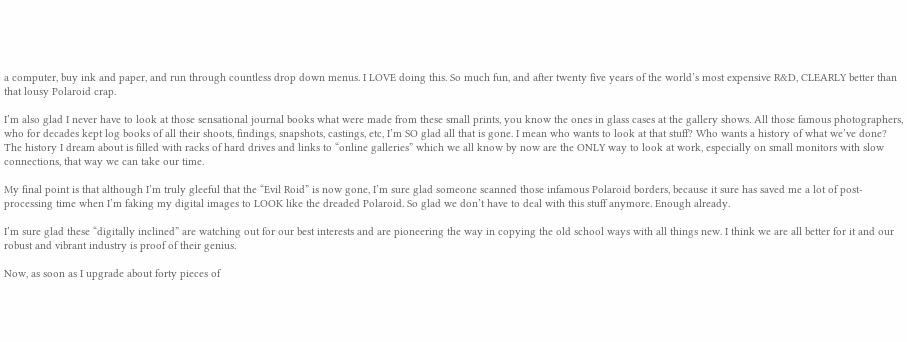a computer, buy ink and paper, and run through countless drop down menus. I LOVE doing this. So much fun, and after twenty five years of the world’s most expensive R&D, CLEARLY better than that lousy Polaroid crap.

I’m also glad I never have to look at those sensational journal books what were made from these small prints, you know the ones in glass cases at the gallery shows. All those famous photographers, who for decades kept log books of all their shoots, findings, snapshots, castings, etc, I’m SO glad all that is gone. I mean who wants to look at that stuff? Who wants a history of what we’ve done? The history I dream about is filled with racks of hard drives and links to “online galleries” which we all know by now are the ONLY way to look at work, especially on small monitors with slow connections, that way we can take our time.

My final point is that although I’m truly gleeful that the “Evil Roid” is now gone, I’m sure glad someone scanned those infamous Polaroid borders, because it sure has saved me a lot of post-processing time when I’m faking my digital images to LOOK like the dreaded Polaroid. So glad we don’t have to deal with this stuff anymore. Enough already.

I’m sure glad these “digitally inclined” are watching out for our best interests and are pioneering the way in copying the old school ways with all things new. I think we are all better for it and our robust and vibrant industry is proof of their genius.

Now, as soon as I upgrade about forty pieces of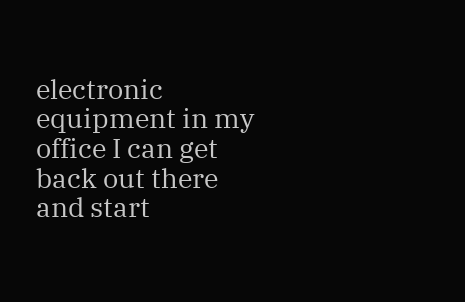electronic equipment in my office I can get back out there and start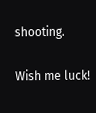shooting.

Wish me luck!